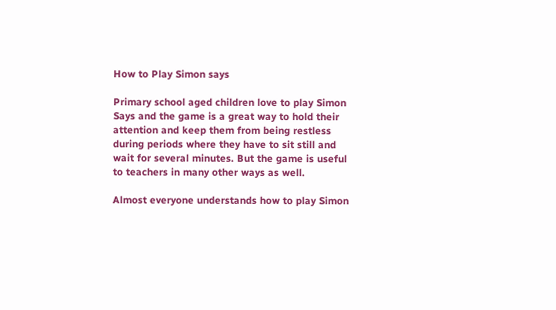How to Play Simon says

Primary school aged children love to play Simon Says and the game is a great way to hold their attention and keep them from being restless during periods where they have to sit still and wait for several minutes. But the game is useful to teachers in many other ways as well.

Almost everyone understands how to play Simon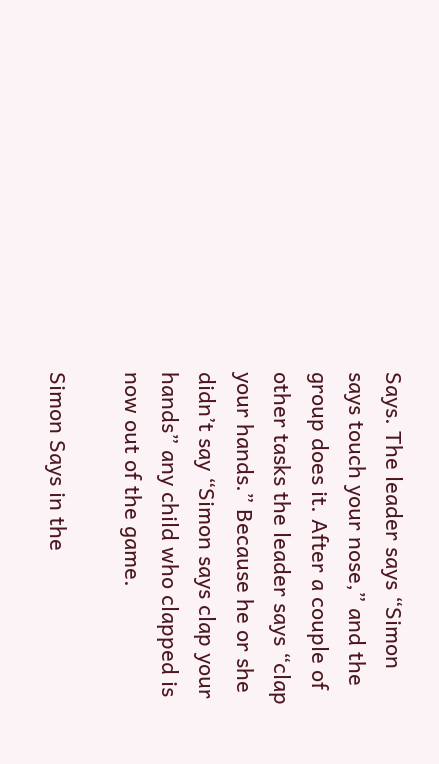Says. The leader says “Simon says touch your nose,” and the group does it. After a couple of other tasks the leader says “clap your hands.” Because he or she didn’t say “Simon says clap your hands” any child who clapped is now out of the game.

Simon Says in the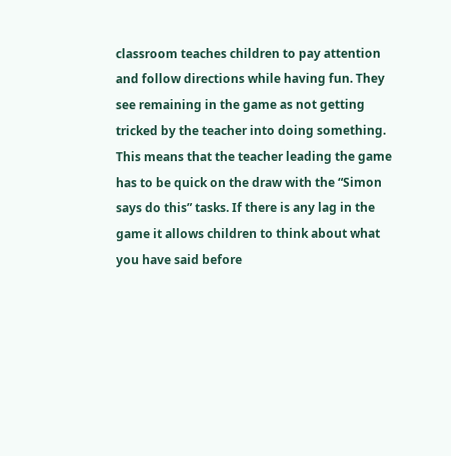classroom teaches children to pay attention and follow directions while having fun. They see remaining in the game as not getting tricked by the teacher into doing something. This means that the teacher leading the game has to be quick on the draw with the “Simon says do this” tasks. If there is any lag in the game it allows children to think about what you have said before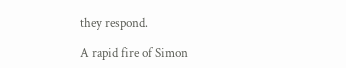they respond.

A rapid fire of Simon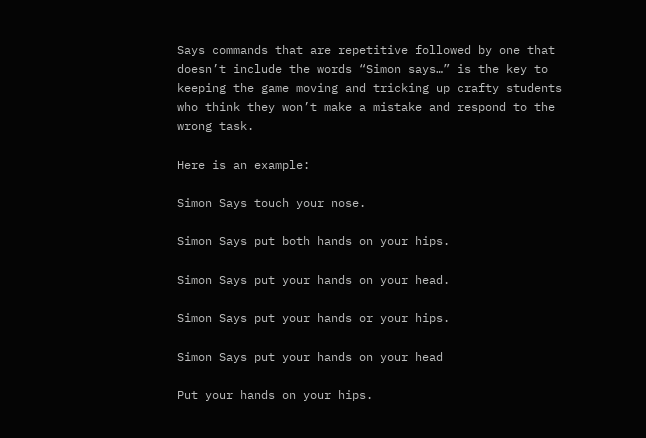Says commands that are repetitive followed by one that doesn’t include the words “Simon says…” is the key to keeping the game moving and tricking up crafty students who think they won’t make a mistake and respond to the wrong task.

Here is an example:

Simon Says touch your nose.

Simon Says put both hands on your hips.

Simon Says put your hands on your head.

Simon Says put your hands or your hips.

Simon Says put your hands on your head

Put your hands on your hips.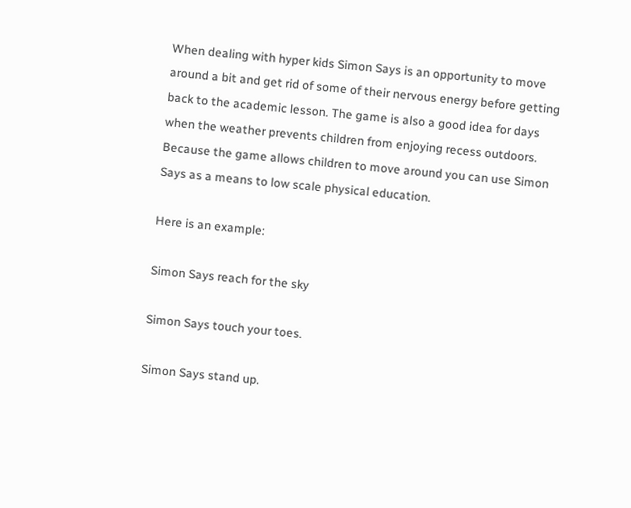When dealing with hyper kids Simon Says is an opportunity to move around a bit and get rid of some of their nervous energy before getting back to the academic lesson. The game is also a good idea for days when the weather prevents children from enjoying recess outdoors. Because the game allows children to move around you can use Simon Says as a means to low scale physical education.

Here is an example:

Simon Says reach for the sky

Simon Says touch your toes.

Simon Says stand up.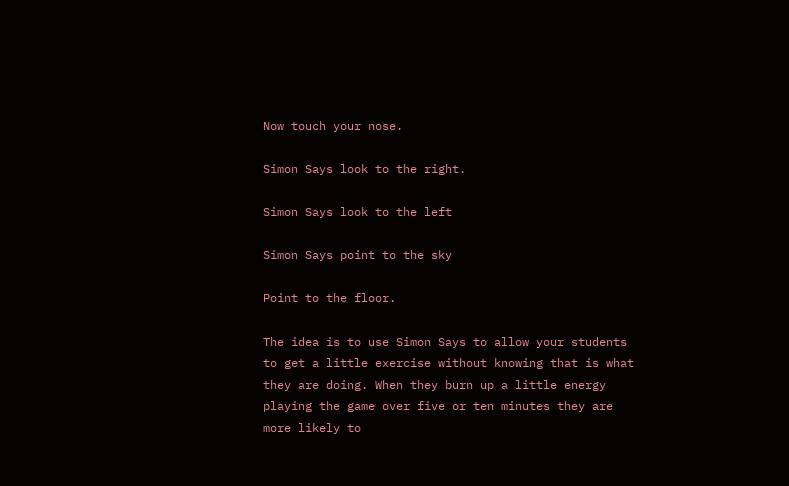Now touch your nose.

Simon Says look to the right.

Simon Says look to the left

Simon Says point to the sky

Point to the floor.

The idea is to use Simon Says to allow your students to get a little exercise without knowing that is what they are doing. When they burn up a little energy playing the game over five or ten minutes they are more likely to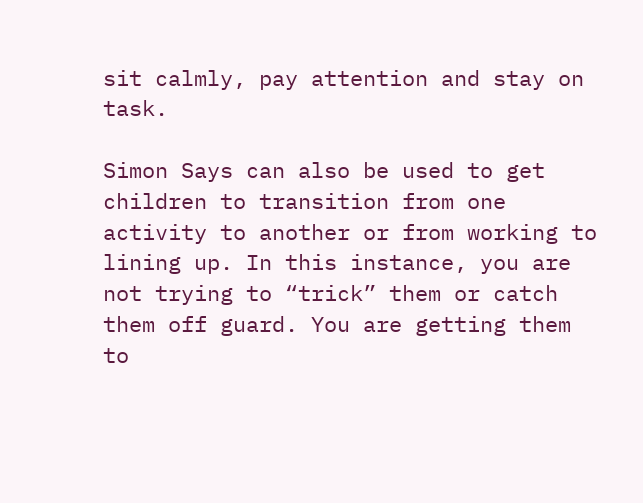sit calmly, pay attention and stay on task.

Simon Says can also be used to get children to transition from one activity to another or from working to lining up. In this instance, you are not trying to “trick” them or catch them off guard. You are getting them to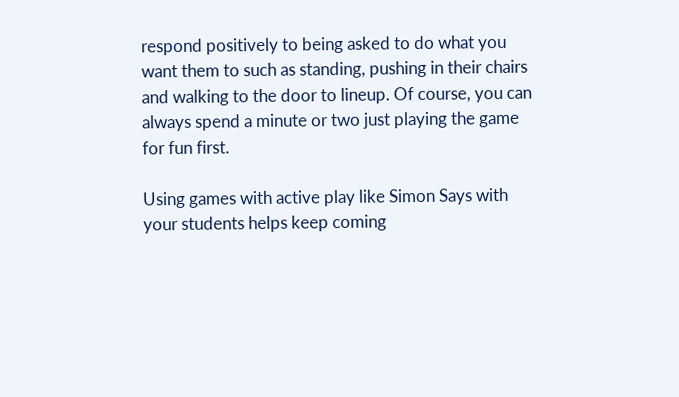respond positively to being asked to do what you want them to such as standing, pushing in their chairs and walking to the door to lineup. Of course, you can always spend a minute or two just playing the game for fun first.

Using games with active play like Simon Says with your students helps keep coming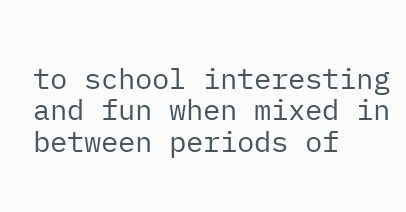to school interesting and fun when mixed in between periods of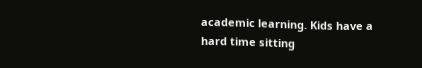academic learning. Kids have a hard time sitting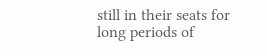still in their seats for long periods of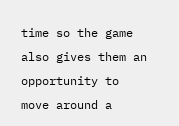time so the game also gives them an opportunity to move around a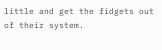little and get the fidgets out of their system.